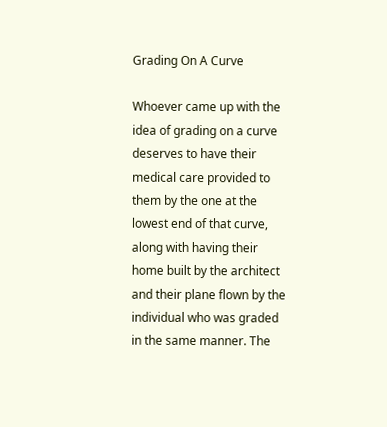Grading On A Curve

Whoever came up with the idea of grading on a curve deserves to have their medical care provided to them by the one at the lowest end of that curve, along with having their home built by the architect and their plane flown by the individual who was graded in the same manner. The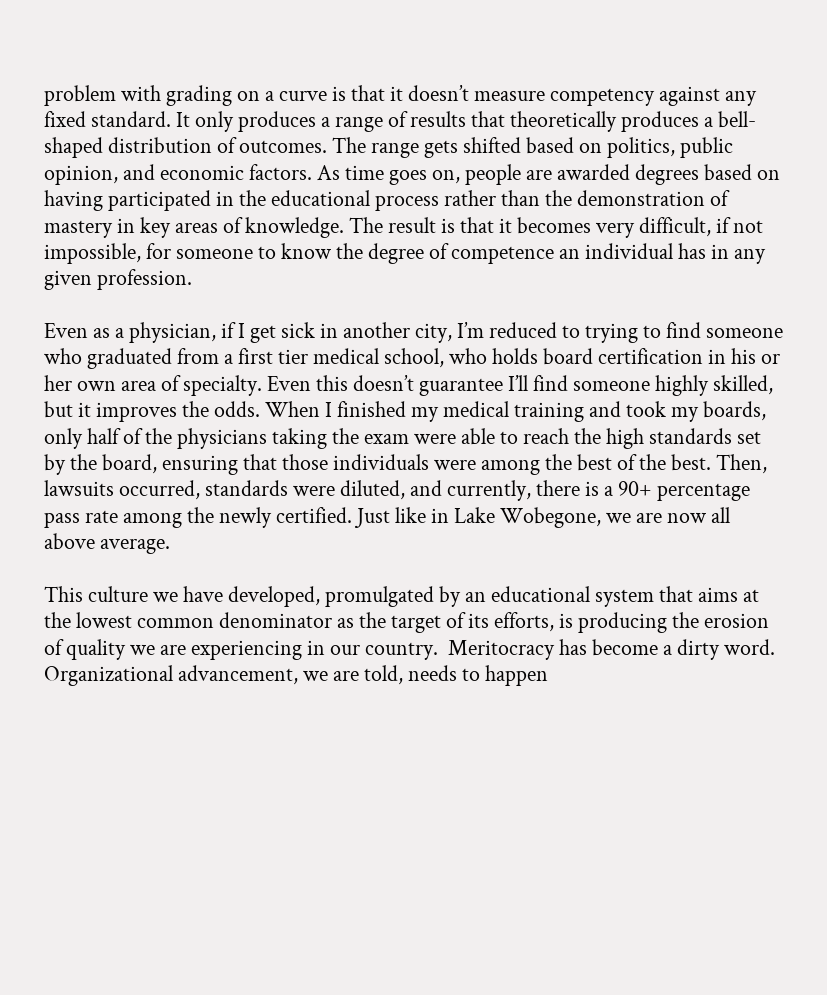problem with grading on a curve is that it doesn’t measure competency against any fixed standard. It only produces a range of results that theoretically produces a bell-shaped distribution of outcomes. The range gets shifted based on politics, public opinion, and economic factors. As time goes on, people are awarded degrees based on having participated in the educational process rather than the demonstration of mastery in key areas of knowledge. The result is that it becomes very difficult, if not impossible, for someone to know the degree of competence an individual has in any given profession.

Even as a physician, if I get sick in another city, I’m reduced to trying to find someone who graduated from a first tier medical school, who holds board certification in his or her own area of specialty. Even this doesn’t guarantee I’ll find someone highly skilled, but it improves the odds. When I finished my medical training and took my boards, only half of the physicians taking the exam were able to reach the high standards set by the board, ensuring that those individuals were among the best of the best. Then, lawsuits occurred, standards were diluted, and currently, there is a 90+ percentage pass rate among the newly certified. Just like in Lake Wobegone, we are now all above average.

This culture we have developed, promulgated by an educational system that aims at the lowest common denominator as the target of its efforts, is producing the erosion of quality we are experiencing in our country.  Meritocracy has become a dirty word. Organizational advancement, we are told, needs to happen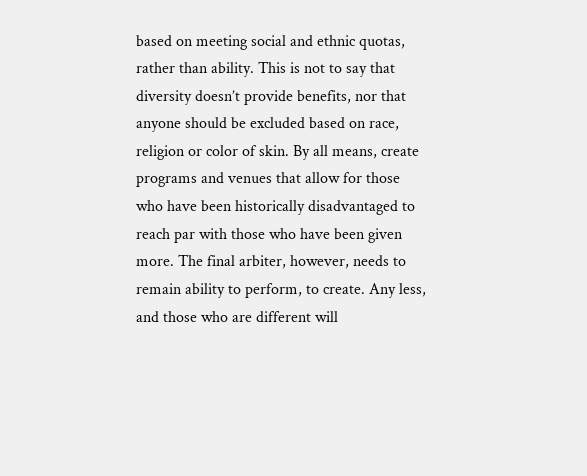based on meeting social and ethnic quotas, rather than ability. This is not to say that diversity doesn’t provide benefits, nor that anyone should be excluded based on race, religion or color of skin. By all means, create programs and venues that allow for those who have been historically disadvantaged to reach par with those who have been given more. The final arbiter, however, needs to remain ability to perform, to create. Any less, and those who are different will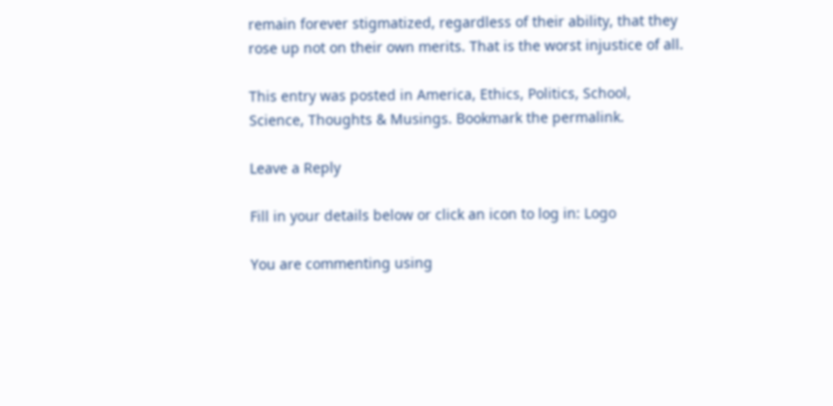remain forever stigmatized, regardless of their ability, that they rose up not on their own merits. That is the worst injustice of all.

This entry was posted in America, Ethics, Politics, School, Science, Thoughts & Musings. Bookmark the permalink.

Leave a Reply

Fill in your details below or click an icon to log in: Logo

You are commenting using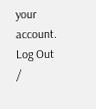your account. Log Out /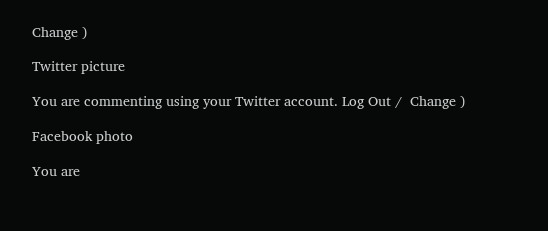Change )

Twitter picture

You are commenting using your Twitter account. Log Out /  Change )

Facebook photo

You are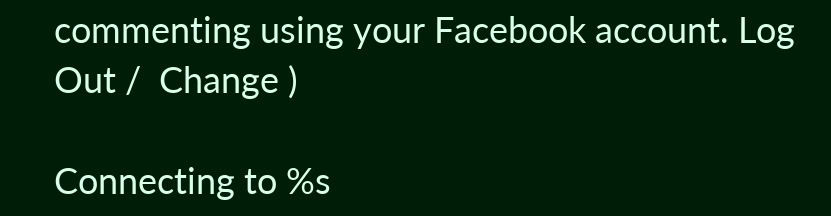commenting using your Facebook account. Log Out /  Change )

Connecting to %s